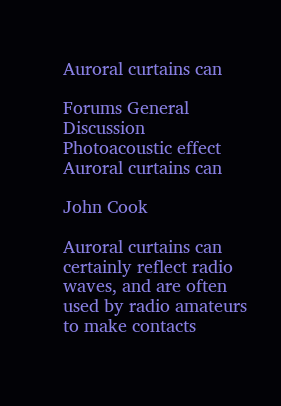Auroral curtains can

Forums General Discussion Photoacoustic effect Auroral curtains can

John Cook

Auroral curtains can certainly reflect radio waves, and are often used by radio amateurs to make contacts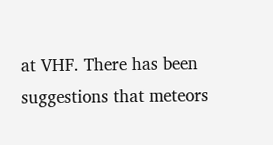at VHF. There has been suggestions that meteors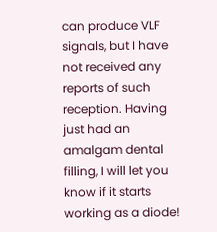can produce VLF signals, but I have not received any reports of such reception. Having just had an amalgam dental filling, I will let you know if it starts working as a diode!